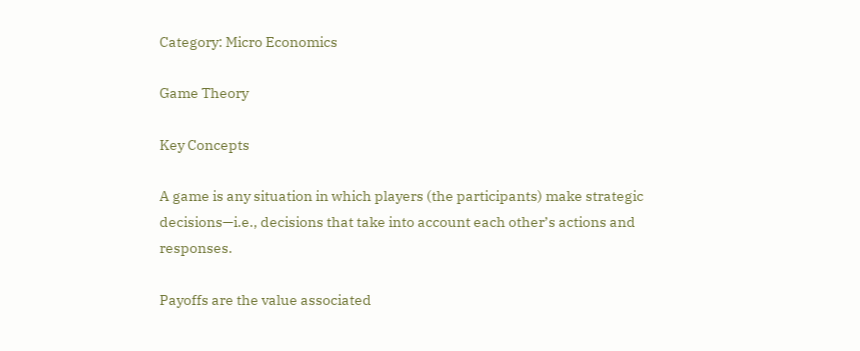Category: Micro Economics

Game Theory

Key Concepts

A game is any situation in which players (the participants) make strategic decisions—i.e., decisions that take into account each other’s actions and responses.

Payoffs are the value associated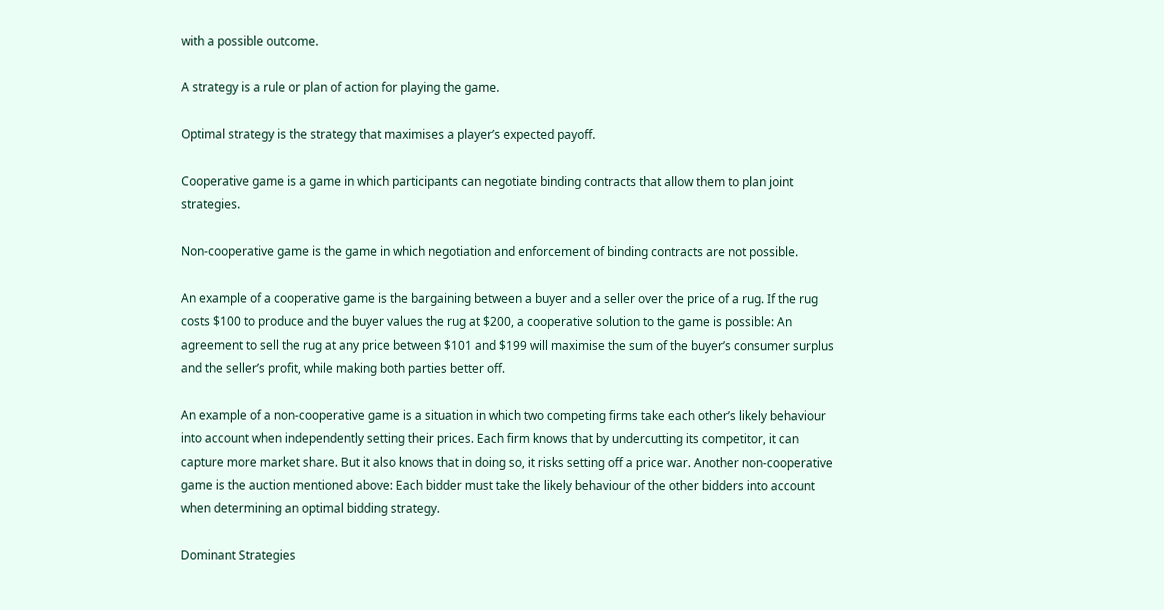with a possible outcome.

A strategy is a rule or plan of action for playing the game.

Optimal strategy is the strategy that maximises a player’s expected payoff.

Cooperative game is a game in which participants can negotiate binding contracts that allow them to plan joint strategies.

Non-cooperative game is the game in which negotiation and enforcement of binding contracts are not possible.

An example of a cooperative game is the bargaining between a buyer and a seller over the price of a rug. If the rug costs $100 to produce and the buyer values the rug at $200, a cooperative solution to the game is possible: An agreement to sell the rug at any price between $101 and $199 will maximise the sum of the buyer’s consumer surplus and the seller’s profit, while making both parties better off.

An example of a non-cooperative game is a situation in which two competing firms take each other’s likely behaviour into account when independently setting their prices. Each firm knows that by undercutting its competitor, it can capture more market share. But it also knows that in doing so, it risks setting off a price war. Another non-cooperative game is the auction mentioned above: Each bidder must take the likely behaviour of the other bidders into account when determining an optimal bidding strategy.

Dominant Strategies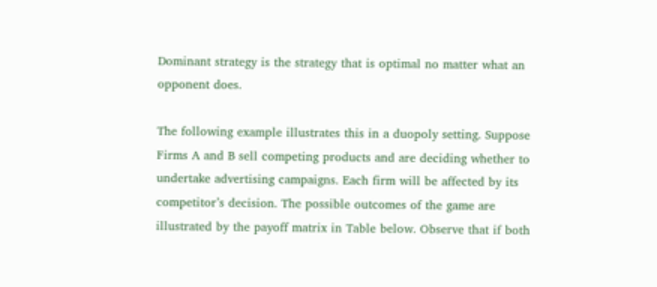Dominant strategy is the strategy that is optimal no matter what an opponent does.

The following example illustrates this in a duopoly setting. Suppose Firms A and B sell competing products and are deciding whether to undertake advertising campaigns. Each firm will be affected by its competitor’s decision. The possible outcomes of the game are illustrated by the payoff matrix in Table below. Observe that if both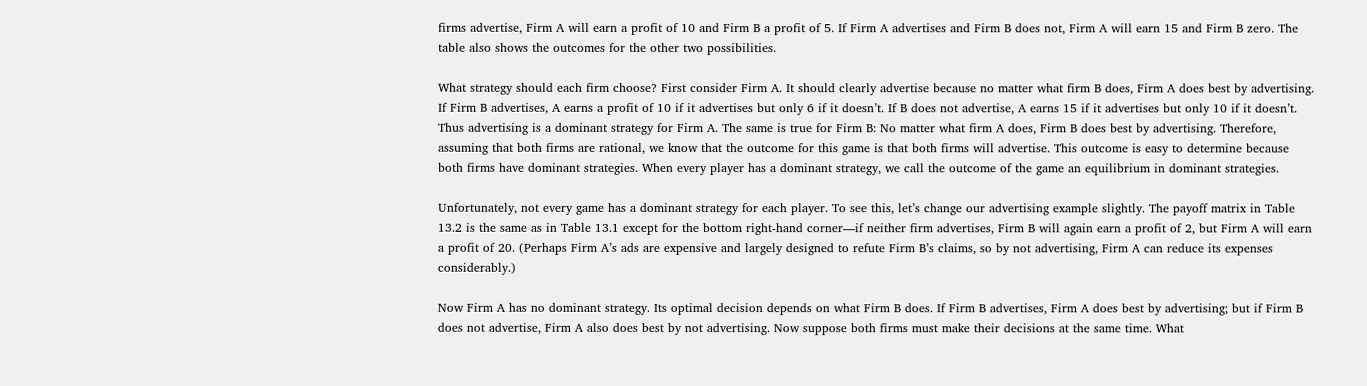firms advertise, Firm A will earn a profit of 10 and Firm B a profit of 5. If Firm A advertises and Firm B does not, Firm A will earn 15 and Firm B zero. The table also shows the outcomes for the other two possibilities.

What strategy should each firm choose? First consider Firm A. It should clearly advertise because no matter what firm B does, Firm A does best by advertising. If Firm B advertises, A earns a profit of 10 if it advertises but only 6 if it doesn’t. If B does not advertise, A earns 15 if it advertises but only 10 if it doesn’t. Thus advertising is a dominant strategy for Firm A. The same is true for Firm B: No matter what firm A does, Firm B does best by advertising. Therefore, assuming that both firms are rational, we know that the outcome for this game is that both firms will advertise. This outcome is easy to determine because both firms have dominant strategies. When every player has a dominant strategy, we call the outcome of the game an equilibrium in dominant strategies.

Unfortunately, not every game has a dominant strategy for each player. To see this, let’s change our advertising example slightly. The payoff matrix in Table 13.2 is the same as in Table 13.1 except for the bottom right-hand corner—if neither firm advertises, Firm B will again earn a profit of 2, but Firm A will earn a profit of 20. (Perhaps Firm A’s ads are expensive and largely designed to refute Firm B’s claims, so by not advertising, Firm A can reduce its expenses considerably.)

Now Firm A has no dominant strategy. Its optimal decision depends on what Firm B does. If Firm B advertises, Firm A does best by advertising; but if Firm B does not advertise, Firm A also does best by not advertising. Now suppose both firms must make their decisions at the same time. What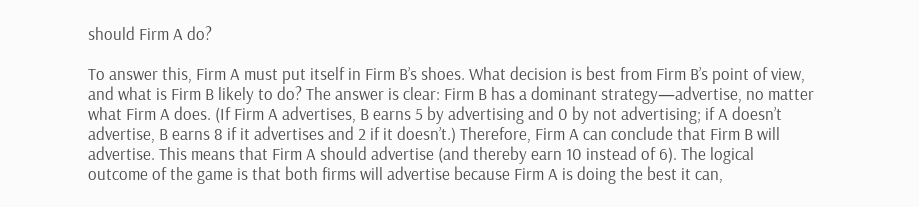should Firm A do?

To answer this, Firm A must put itself in Firm B’s shoes. What decision is best from Firm B’s point of view, and what is Firm B likely to do? The answer is clear: Firm B has a dominant strategy—advertise, no matter what Firm A does. (If Firm A advertises, B earns 5 by advertising and 0 by not advertising; if A doesn’t advertise, B earns 8 if it advertises and 2 if it doesn’t.) Therefore, Firm A can conclude that Firm B will advertise. This means that Firm A should advertise (and thereby earn 10 instead of 6). The logical outcome of the game is that both firms will advertise because Firm A is doing the best it can,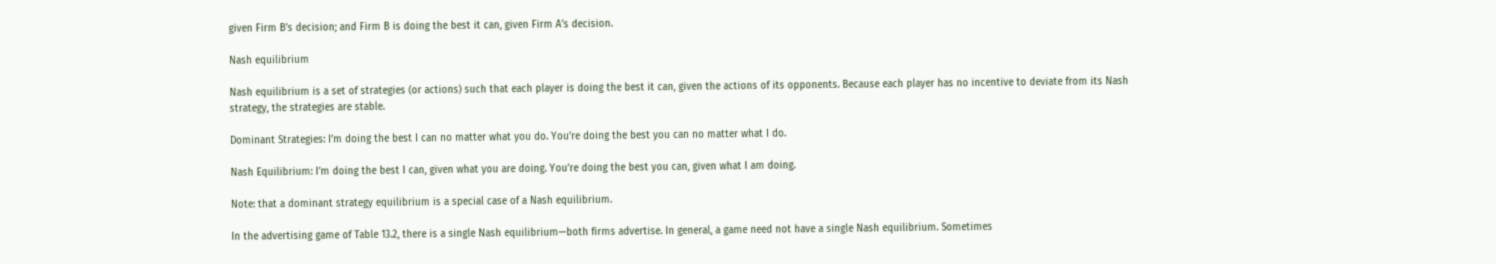given Firm B’s decision; and Firm B is doing the best it can, given Firm A’s decision.

Nash equilibrium

Nash equilibrium is a set of strategies (or actions) such that each player is doing the best it can, given the actions of its opponents. Because each player has no incentive to deviate from its Nash strategy, the strategies are stable.

Dominant Strategies: I’m doing the best I can no matter what you do. You’re doing the best you can no matter what I do.

Nash Equilibrium: I’m doing the best I can, given what you are doing. You’re doing the best you can, given what I am doing.

Note: that a dominant strategy equilibrium is a special case of a Nash equilibrium.

In the advertising game of Table 13.2, there is a single Nash equilibrium—both firms advertise. In general, a game need not have a single Nash equilibrium. Sometimes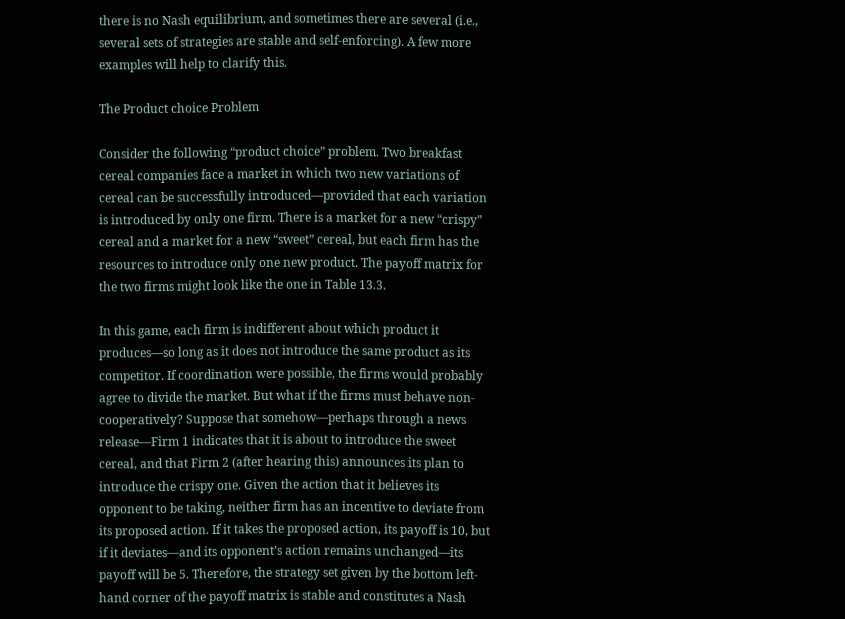there is no Nash equilibrium, and sometimes there are several (i.e., several sets of strategies are stable and self-enforcing). A few more examples will help to clarify this.

The Product choice Problem

Consider the following “product choice” problem. Two breakfast cereal companies face a market in which two new variations of cereal can be successfully introduced—provided that each variation is introduced by only one firm. There is a market for a new “crispy” cereal and a market for a new “sweet” cereal, but each firm has the resources to introduce only one new product. The payoff matrix for the two firms might look like the one in Table 13.3.

In this game, each firm is indifferent about which product it produces—so long as it does not introduce the same product as its competitor. If coordination were possible, the firms would probably agree to divide the market. But what if the firms must behave non-cooperatively? Suppose that somehow—perhaps through a news release—Firm 1 indicates that it is about to introduce the sweet cereal, and that Firm 2 (after hearing this) announces its plan to introduce the crispy one. Given the action that it believes its opponent to be taking, neither firm has an incentive to deviate from its proposed action. If it takes the proposed action, its payoff is 10, but if it deviates—and its opponent’s action remains unchanged—its payoff will be 5. Therefore, the strategy set given by the bottom left-hand corner of the payoff matrix is stable and constitutes a Nash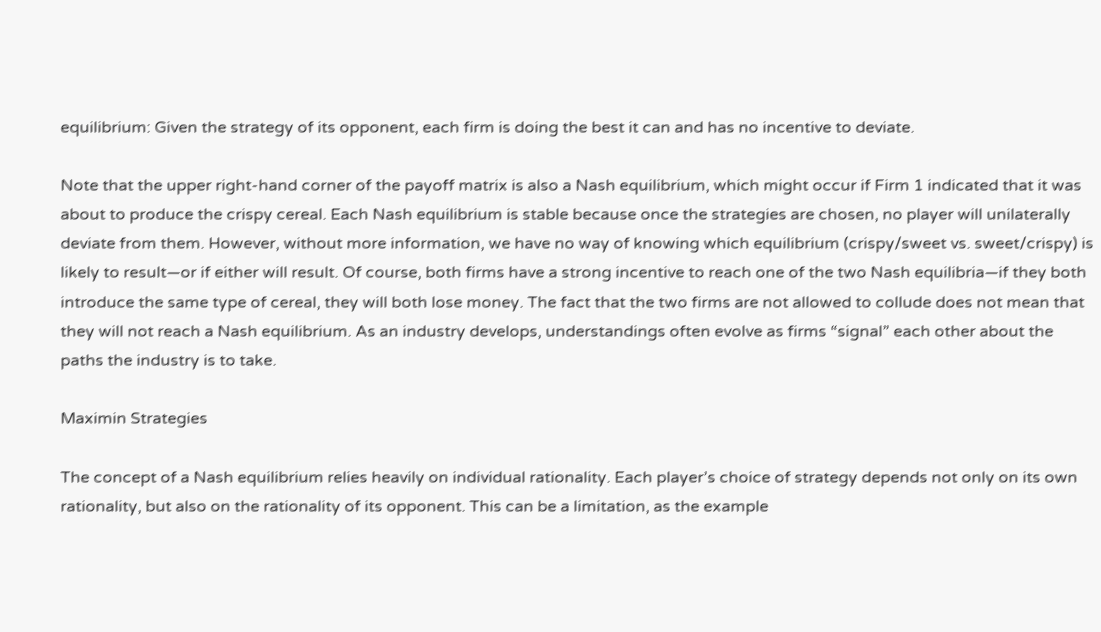equilibrium: Given the strategy of its opponent, each firm is doing the best it can and has no incentive to deviate.

Note that the upper right-hand corner of the payoff matrix is also a Nash equilibrium, which might occur if Firm 1 indicated that it was about to produce the crispy cereal. Each Nash equilibrium is stable because once the strategies are chosen, no player will unilaterally deviate from them. However, without more information, we have no way of knowing which equilibrium (crispy/sweet vs. sweet/crispy) is likely to result—or if either will result. Of course, both firms have a strong incentive to reach one of the two Nash equilibria—if they both introduce the same type of cereal, they will both lose money. The fact that the two firms are not allowed to collude does not mean that they will not reach a Nash equilibrium. As an industry develops, understandings often evolve as firms “signal” each other about the paths the industry is to take.

Maximin Strategies

The concept of a Nash equilibrium relies heavily on individual rationality. Each player’s choice of strategy depends not only on its own rationality, but also on the rationality of its opponent. This can be a limitation, as the example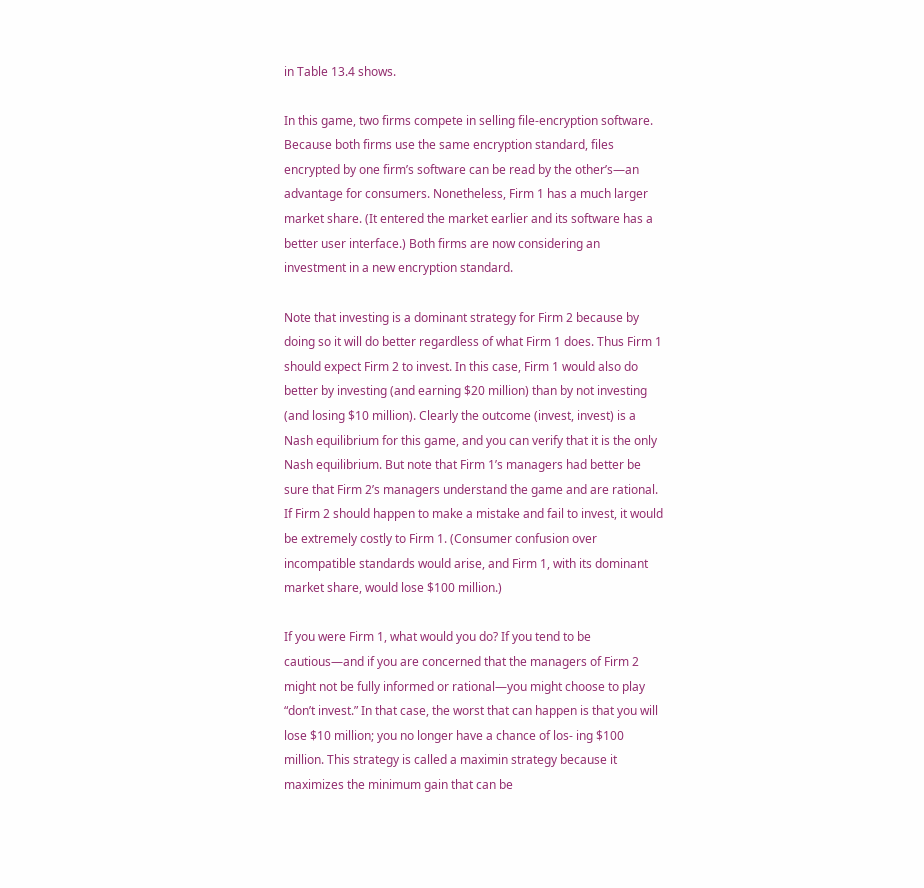in Table 13.4 shows.

In this game, two firms compete in selling file-encryption software. Because both firms use the same encryption standard, files encrypted by one firm’s software can be read by the other’s—an advantage for consumers. Nonetheless, Firm 1 has a much larger market share. (It entered the market earlier and its software has a better user interface.) Both firms are now considering an investment in a new encryption standard.

Note that investing is a dominant strategy for Firm 2 because by doing so it will do better regardless of what Firm 1 does. Thus Firm 1 should expect Firm 2 to invest. In this case, Firm 1 would also do better by investing (and earning $20 million) than by not investing (and losing $10 million). Clearly the outcome (invest, invest) is a Nash equilibrium for this game, and you can verify that it is the only Nash equilibrium. But note that Firm 1’s managers had better be sure that Firm 2’s managers understand the game and are rational. If Firm 2 should happen to make a mistake and fail to invest, it would be extremely costly to Firm 1. (Consumer confusion over incompatible standards would arise, and Firm 1, with its dominant market share, would lose $100 million.)

If you were Firm 1, what would you do? If you tend to be cautious—and if you are concerned that the managers of Firm 2 might not be fully informed or rational—you might choose to play “don’t invest.” In that case, the worst that can happen is that you will lose $10 million; you no longer have a chance of los- ing $100 million. This strategy is called a maximin strategy because it maximizes the minimum gain that can be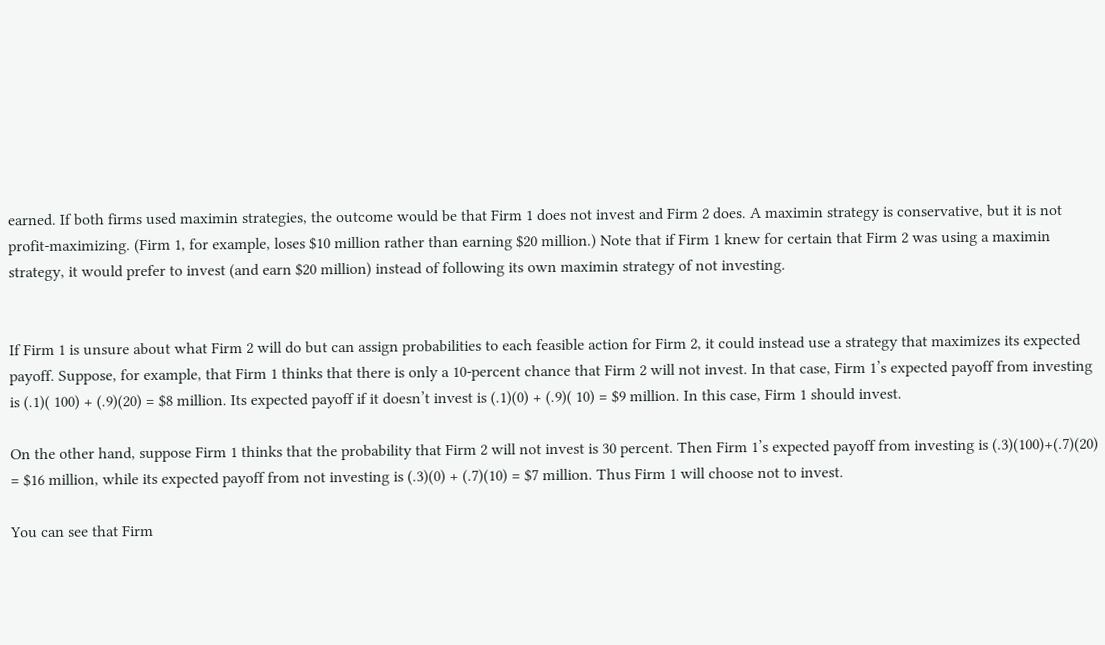earned. If both firms used maximin strategies, the outcome would be that Firm 1 does not invest and Firm 2 does. A maximin strategy is conservative, but it is not profit-maximizing. (Firm 1, for example, loses $10 million rather than earning $20 million.) Note that if Firm 1 knew for certain that Firm 2 was using a maximin strategy, it would prefer to invest (and earn $20 million) instead of following its own maximin strategy of not investing.


If Firm 1 is unsure about what Firm 2 will do but can assign probabilities to each feasible action for Firm 2, it could instead use a strategy that maximizes its expected payoff. Suppose, for example, that Firm 1 thinks that there is only a 10-percent chance that Firm 2 will not invest. In that case, Firm 1’s expected payoff from investing is (.1)( 100) + (.9)(20) = $8 million. Its expected payoff if it doesn’t invest is (.1)(0) + (.9)( 10) = $9 million. In this case, Firm 1 should invest.

On the other hand, suppose Firm 1 thinks that the probability that Firm 2 will not invest is 30 percent. Then Firm 1’s expected payoff from investing is (.3)(100)+(.7)(20) = $16 million, while its expected payoff from not investing is (.3)(0) + (.7)(10) = $7 million. Thus Firm 1 will choose not to invest.

You can see that Firm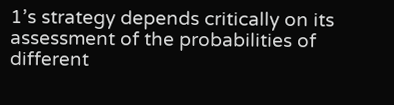1’s strategy depends critically on its assessment of the probabilities of different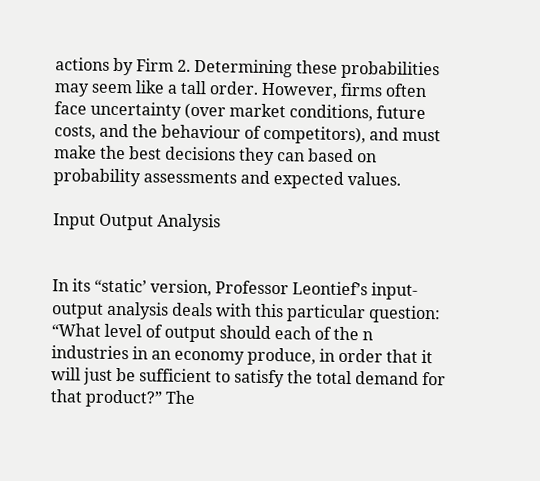actions by Firm 2. Determining these probabilities may seem like a tall order. However, firms often face uncertainty (over market conditions, future costs, and the behaviour of competitors), and must make the best decisions they can based on probability assessments and expected values.

Input Output Analysis


In its “static’ version, Professor Leontief’s input-output analysis deals with this particular question: “What level of output should each of the n industries in an economy produce, in order that it will just be sufficient to satisfy the total demand for that product?” The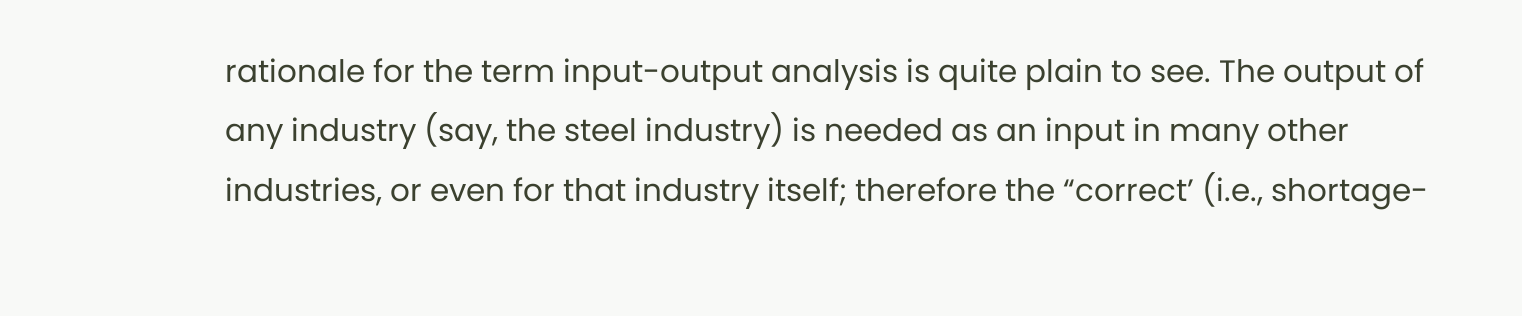rationale for the term input-output analysis is quite plain to see. The output of any industry (say, the steel industry) is needed as an input in many other industries, or even for that industry itself; therefore the “correct’ (i.e., shortage-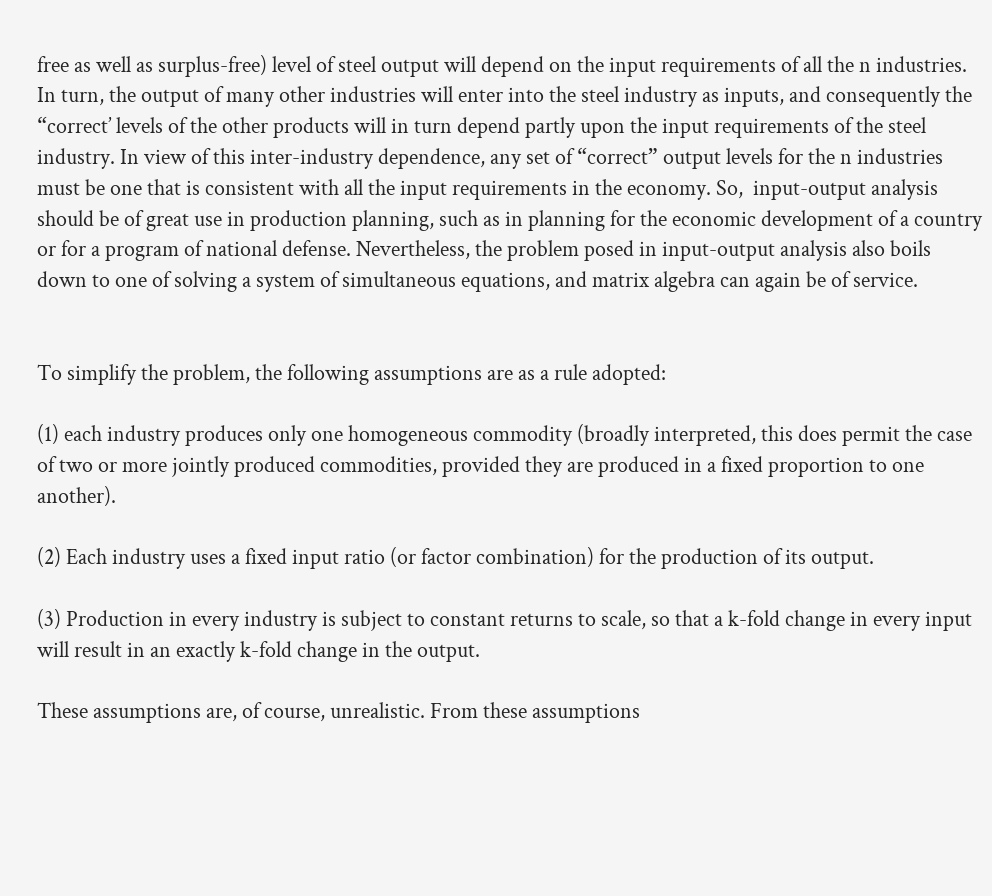free as well as surplus-free) level of steel output will depend on the input requirements of all the n industries. In turn, the output of many other industries will enter into the steel industry as inputs, and consequently the “correct’ levels of the other products will in turn depend partly upon the input requirements of the steel industry. In view of this inter-industry dependence, any set of “correct” output levels for the n industries must be one that is consistent with all the input requirements in the economy. So,  input-output analysis should be of great use in production planning, such as in planning for the economic development of a country or for a program of national defense. Nevertheless, the problem posed in input-output analysis also boils down to one of solving a system of simultaneous equations, and matrix algebra can again be of service.


To simplify the problem, the following assumptions are as a rule adopted:

(1) each industry produces only one homogeneous commodity (broadly interpreted, this does permit the case of two or more jointly produced commodities, provided they are produced in a fixed proportion to one another).

(2) Each industry uses a fixed input ratio (or factor combination) for the production of its output.

(3) Production in every industry is subject to constant returns to scale, so that a k-fold change in every input will result in an exactly k-fold change in the output.

These assumptions are, of course, unrealistic. From these assumptions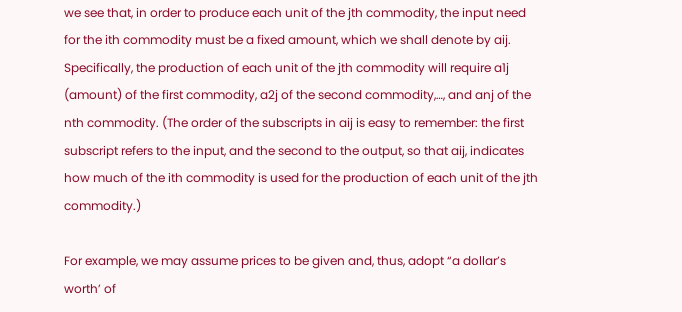we see that, in order to produce each unit of the jth commodity, the input need for the ith commodity must be a fixed amount, which we shall denote by aij. Specifically, the production of each unit of the jth commodity will require a1j (amount) of the first commodity, a2j of the second commodity,…, and anj of the nth commodity. (The order of the subscripts in aij is easy to remember: the first subscript refers to the input, and the second to the output, so that aij, indicates how much of the ith commodity is used for the production of each unit of the jth commodity.)

For example, we may assume prices to be given and, thus, adopt “a dollar’s worth’ of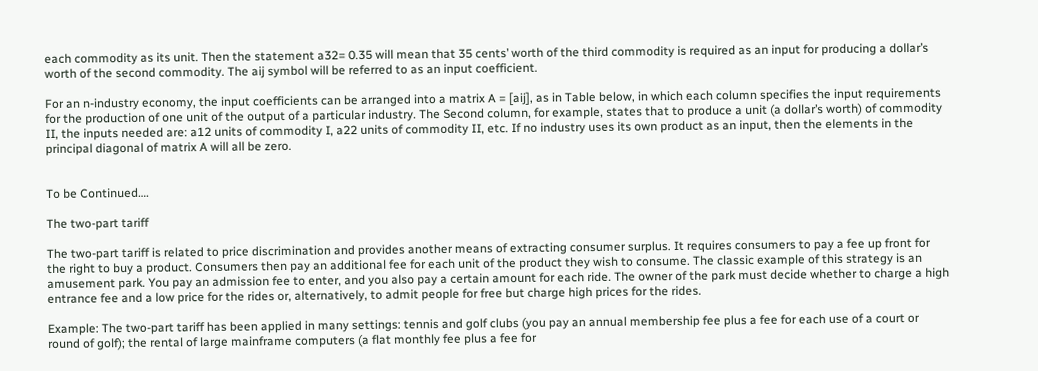each commodity as its unit. Then the statement a32= 0.35 will mean that 35 cents’ worth of the third commodity is required as an input for producing a dollar’s worth of the second commodity. The aij symbol will be referred to as an input coefficient.

For an n-industry economy, the input coefficients can be arranged into a matrix A = [aij], as in Table below, in which each column specifies the input requirements for the production of one unit of the output of a particular industry. The Second column, for example, states that to produce a unit (a dollar’s worth) of commodity II, the inputs needed are: a12 units of commodity I, a22 units of commodity II, etc. If no industry uses its own product as an input, then the elements in the principal diagonal of matrix A will all be zero.


To be Continued….

The two-part tariff

The two-part tariff is related to price discrimination and provides another means of extracting consumer surplus. It requires consumers to pay a fee up front for the right to buy a product. Consumers then pay an additional fee for each unit of the product they wish to consume. The classic example of this strategy is an amusement park. You pay an admission fee to enter, and you also pay a certain amount for each ride. The owner of the park must decide whether to charge a high entrance fee and a low price for the rides or, alternatively, to admit people for free but charge high prices for the rides.

Example: The two-part tariff has been applied in many settings: tennis and golf clubs (you pay an annual membership fee plus a fee for each use of a court or round of golf); the rental of large mainframe computers (a flat monthly fee plus a fee for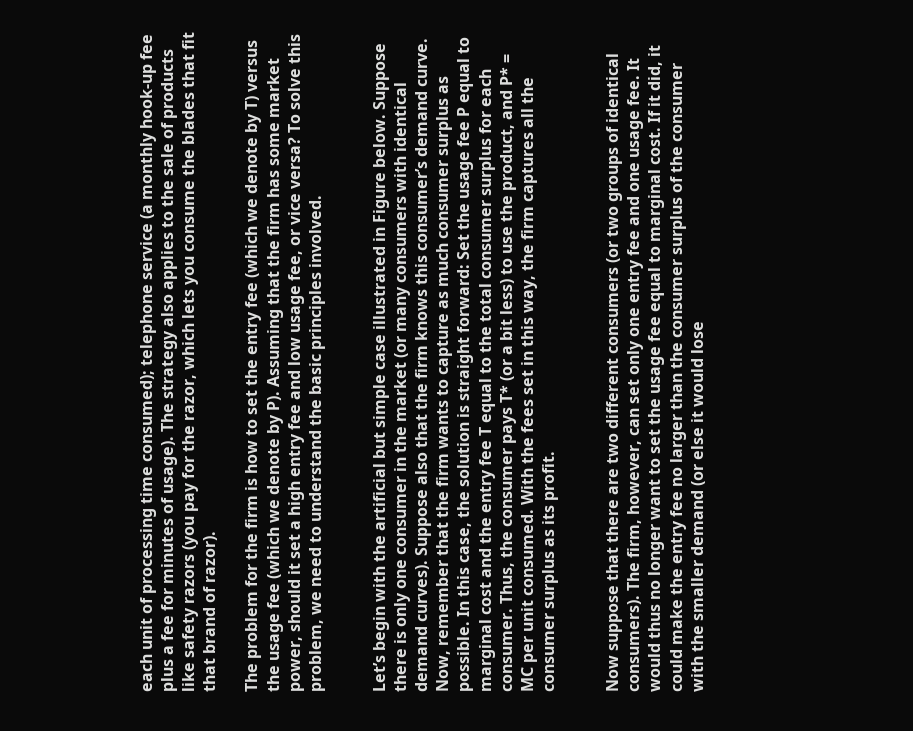each unit of processing time consumed); telephone service (a monthly hook-up fee plus a fee for minutes of usage). The strategy also applies to the sale of products like safety razors (you pay for the razor, which lets you consume the blades that fit that brand of razor).

The problem for the firm is how to set the entry fee (which we denote by T) versus the usage fee (which we denote by P). Assuming that the firm has some market power, should it set a high entry fee and low usage fee, or vice versa? To solve this problem, we need to understand the basic principles involved.


Let’s begin with the artificial but simple case illustrated in Figure below. Suppose there is only one consumer in the market (or many consumers with identical demand curves). Suppose also that the firm knows this consumer’s demand curve. Now, remember that the firm wants to capture as much consumer surplus as possible. In this case, the solution is straight forward: Set the usage fee P equal to marginal cost and the entry fee T equal to the total consumer surplus for each consumer. Thus, the consumer pays T* (or a bit less) to use the product, and P* = MC per unit consumed. With the fees set in this way, the firm captures all the consumer surplus as its profit.


Now suppose that there are two different consumers (or two groups of identical consumers). The firm, however, can set only one entry fee and one usage fee. It would thus no longer want to set the usage fee equal to marginal cost. If it did, it could make the entry fee no larger than the consumer surplus of the consumer with the smaller demand (or else it would lose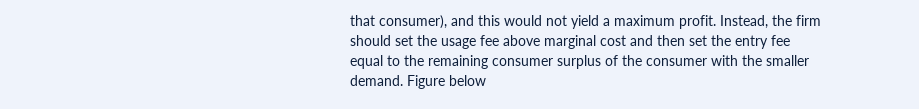that consumer), and this would not yield a maximum profit. Instead, the firm should set the usage fee above marginal cost and then set the entry fee equal to the remaining consumer surplus of the consumer with the smaller demand. Figure below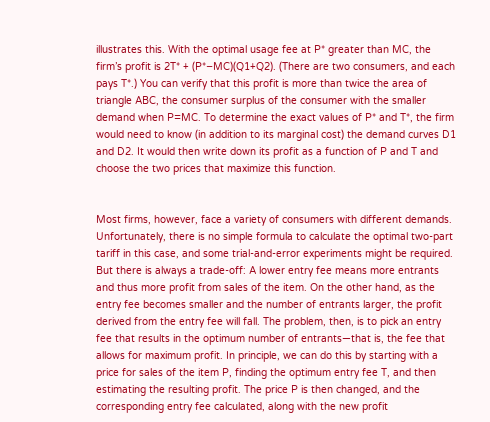illustrates this. With the optimal usage fee at P* greater than MC, the firm’s profit is 2T* + (P*−MC)(Q1+Q2). (There are two consumers, and each pays T*.) You can verify that this profit is more than twice the area of triangle ABC, the consumer surplus of the consumer with the smaller demand when P=MC. To determine the exact values of P* and T*, the firm would need to know (in addition to its marginal cost) the demand curves D1 and D2. It would then write down its profit as a function of P and T and choose the two prices that maximize this function.


Most firms, however, face a variety of consumers with different demands. Unfortunately, there is no simple formula to calculate the optimal two-part tariff in this case, and some trial-and-error experiments might be required. But there is always a trade-off: A lower entry fee means more entrants and thus more profit from sales of the item. On the other hand, as the entry fee becomes smaller and the number of entrants larger, the profit derived from the entry fee will fall. The problem, then, is to pick an entry fee that results in the optimum number of entrants—that is, the fee that allows for maximum profit. In principle, we can do this by starting with a price for sales of the item P, finding the optimum entry fee T, and then estimating the resulting profit. The price P is then changed, and the corresponding entry fee calculated, along with the new profit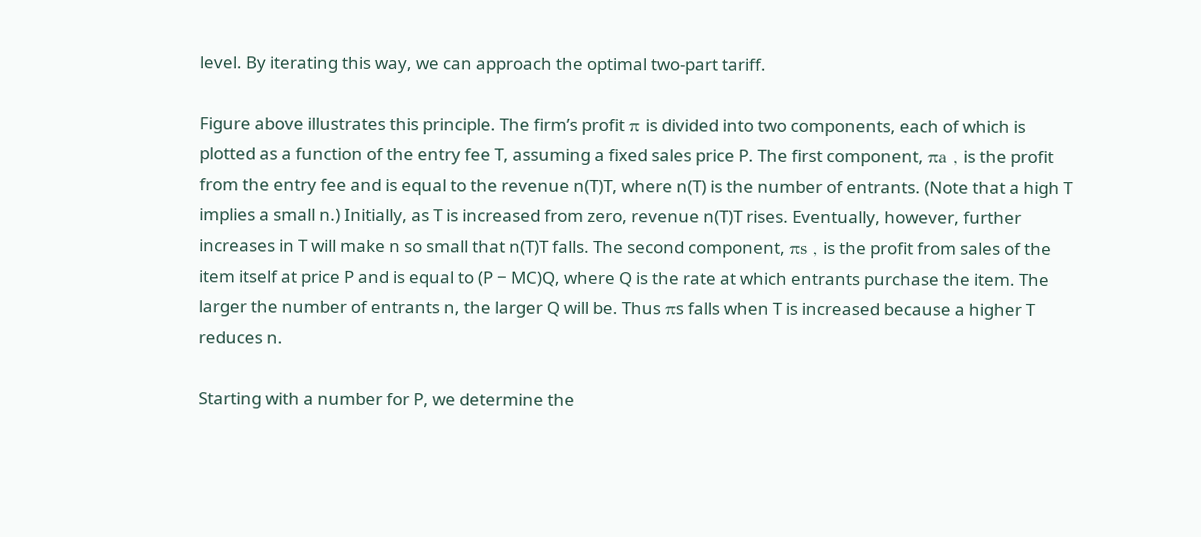level. By iterating this way, we can approach the optimal two-part tariff.

Figure above illustrates this principle. The firm’s profit π is divided into two components, each of which is plotted as a function of the entry fee T, assuming a fixed sales price P. The first component, πa , is the profit from the entry fee and is equal to the revenue n(T)T, where n(T) is the number of entrants. (Note that a high T implies a small n.) Initially, as T is increased from zero, revenue n(T)T rises. Eventually, however, further increases in T will make n so small that n(T)T falls. The second component, πs , is the profit from sales of the item itself at price P and is equal to (P − MC)Q, where Q is the rate at which entrants purchase the item. The larger the number of entrants n, the larger Q will be. Thus πs falls when T is increased because a higher T reduces n.

Starting with a number for P, we determine the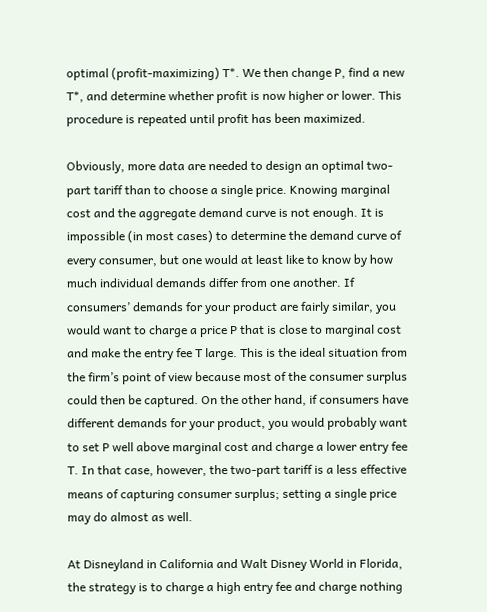optimal (profit-maximizing) T*. We then change P, find a new T*, and determine whether profit is now higher or lower. This procedure is repeated until profit has been maximized.

Obviously, more data are needed to design an optimal two-part tariff than to choose a single price. Knowing marginal cost and the aggregate demand curve is not enough. It is impossible (in most cases) to determine the demand curve of every consumer, but one would at least like to know by how much individual demands differ from one another. If consumers’ demands for your product are fairly similar, you would want to charge a price P that is close to marginal cost and make the entry fee T large. This is the ideal situation from the firm’s point of view because most of the consumer surplus could then be captured. On the other hand, if consumers have different demands for your product, you would probably want to set P well above marginal cost and charge a lower entry fee T. In that case, however, the two-part tariff is a less effective means of capturing consumer surplus; setting a single price may do almost as well.

At Disneyland in California and Walt Disney World in Florida, the strategy is to charge a high entry fee and charge nothing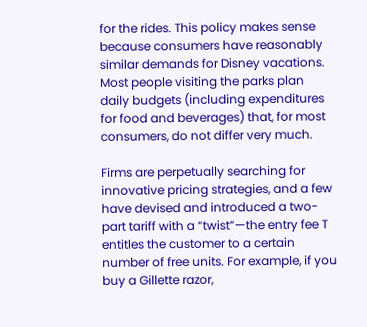for the rides. This policy makes sense because consumers have reasonably similar demands for Disney vacations. Most people visiting the parks plan daily budgets (including expenditures for food and beverages) that, for most consumers, do not differ very much.

Firms are perpetually searching for innovative pricing strategies, and a few have devised and introduced a two-part tariff with a “twist”—the entry fee T entitles the customer to a certain number of free units. For example, if you buy a Gillette razor,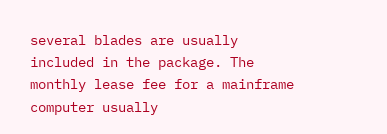several blades are usually included in the package. The monthly lease fee for a mainframe computer usually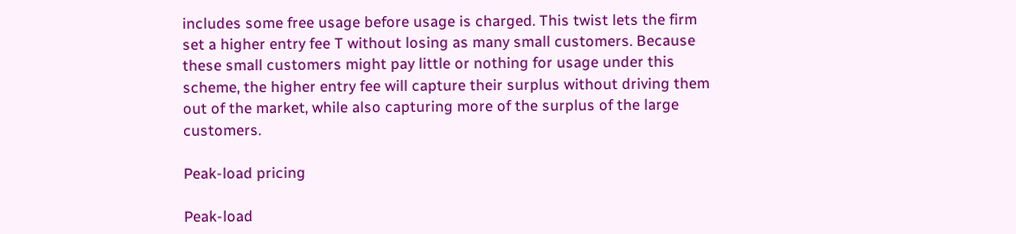includes some free usage before usage is charged. This twist lets the firm set a higher entry fee T without losing as many small customers. Because these small customers might pay little or nothing for usage under this scheme, the higher entry fee will capture their surplus without driving them out of the market, while also capturing more of the surplus of the large customers.

Peak-load pricing

Peak-load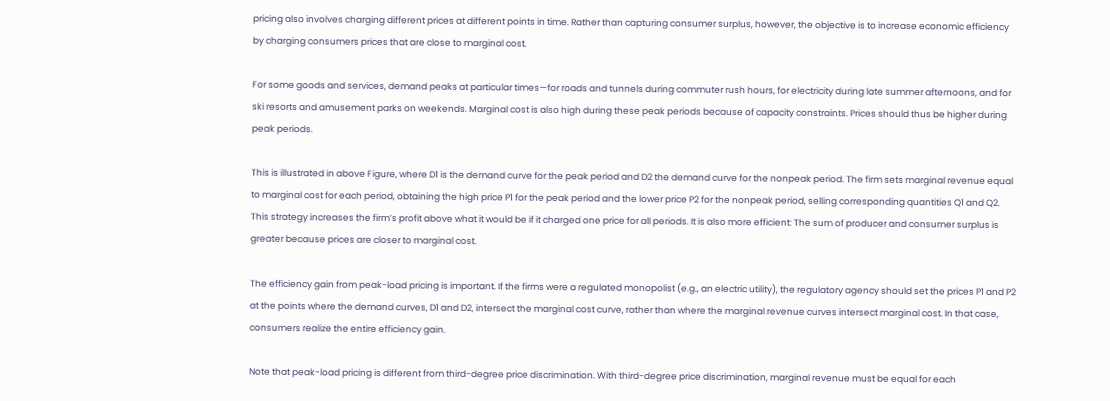pricing also involves charging different prices at different points in time. Rather than capturing consumer surplus, however, the objective is to increase economic efficiency by charging consumers prices that are close to marginal cost.

For some goods and services, demand peaks at particular times—for roads and tunnels during commuter rush hours, for electricity during late summer afternoons, and for ski resorts and amusement parks on weekends. Marginal cost is also high during these peak periods because of capacity constraints. Prices should thus be higher during peak periods.

This is illustrated in above Figure, where D1 is the demand curve for the peak period and D2 the demand curve for the nonpeak period. The firm sets marginal revenue equal to marginal cost for each period, obtaining the high price P1 for the peak period and the lower price P2 for the nonpeak period, selling corresponding quantities Q1 and Q2. This strategy increases the firm’s profit above what it would be if it charged one price for all periods. It is also more efficient: The sum of producer and consumer surplus is greater because prices are closer to marginal cost.

The efficiency gain from peak-load pricing is important. If the firms were a regulated monopolist (e.g., an electric utility), the regulatory agency should set the prices P1 and P2 at the points where the demand curves, D1 and D2, intersect the marginal cost curve, rather than where the marginal revenue curves intersect marginal cost. In that case, consumers realize the entire efficiency gain.

Note that peak-load pricing is different from third-degree price discrimination. With third-degree price discrimination, marginal revenue must be equal for each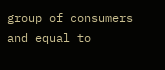group of consumers and equal to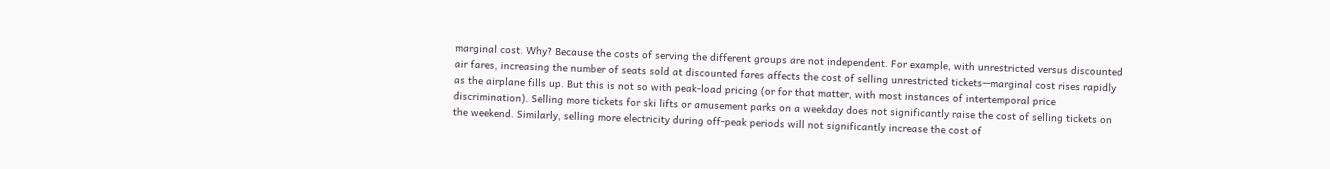marginal cost. Why? Because the costs of serving the different groups are not independent. For example, with unrestricted versus discounted air fares, increasing the number of seats sold at discounted fares affects the cost of selling unrestricted tickets—marginal cost rises rapidly as the airplane fills up. But this is not so with peak-load pricing (or for that matter, with most instances of intertemporal price discrimination). Selling more tickets for ski lifts or amusement parks on a weekday does not significantly raise the cost of selling tickets on the weekend. Similarly, selling more electricity during off-peak periods will not significantly increase the cost of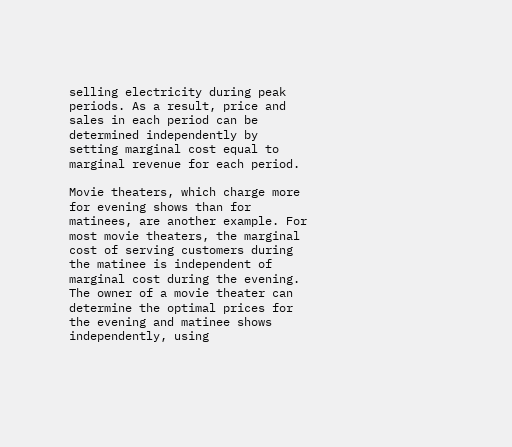selling electricity during peak periods. As a result, price and sales in each period can be determined independently by setting marginal cost equal to marginal revenue for each period.

Movie theaters, which charge more for evening shows than for matinees, are another example. For most movie theaters, the marginal cost of serving customers during the matinee is independent of marginal cost during the evening. The owner of a movie theater can determine the optimal prices for the evening and matinee shows independently, using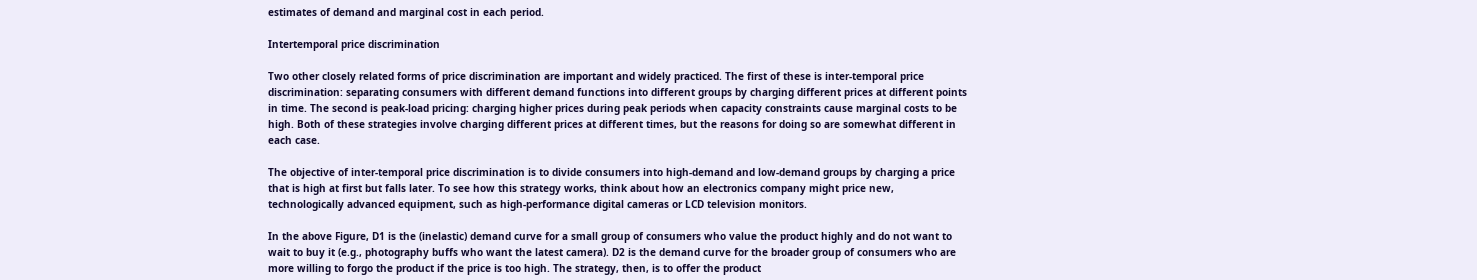estimates of demand and marginal cost in each period.

Intertemporal price discrimination

Two other closely related forms of price discrimination are important and widely practiced. The first of these is inter-temporal price discrimination: separating consumers with different demand functions into different groups by charging different prices at different points in time. The second is peak-load pricing: charging higher prices during peak periods when capacity constraints cause marginal costs to be high. Both of these strategies involve charging different prices at different times, but the reasons for doing so are somewhat different in each case.

The objective of inter-temporal price discrimination is to divide consumers into high-demand and low-demand groups by charging a price that is high at first but falls later. To see how this strategy works, think about how an electronics company might price new, technologically advanced equipment, such as high-performance digital cameras or LCD television monitors.

In the above Figure, D1 is the (inelastic) demand curve for a small group of consumers who value the product highly and do not want to wait to buy it (e.g., photography buffs who want the latest camera). D2 is the demand curve for the broader group of consumers who are more willing to forgo the product if the price is too high. The strategy, then, is to offer the product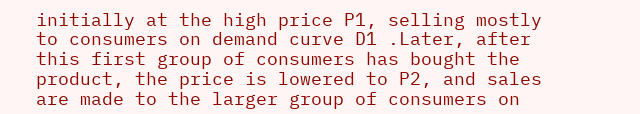initially at the high price P1, selling mostly to consumers on demand curve D1 .Later, after this first group of consumers has bought the product, the price is lowered to P2, and sales are made to the larger group of consumers on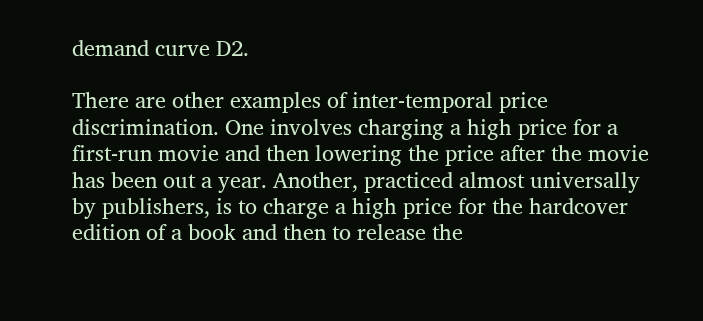demand curve D2.

There are other examples of inter-temporal price discrimination. One involves charging a high price for a first-run movie and then lowering the price after the movie has been out a year. Another, practiced almost universally by publishers, is to charge a high price for the hardcover edition of a book and then to release the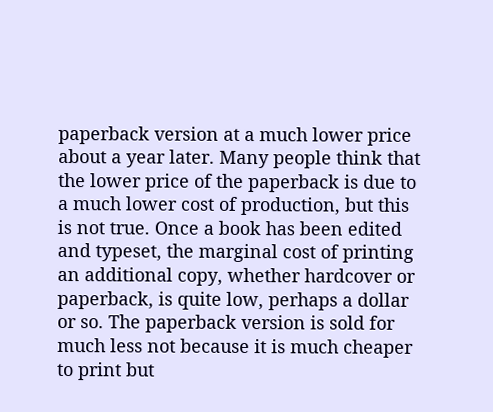paperback version at a much lower price about a year later. Many people think that the lower price of the paperback is due to a much lower cost of production, but this is not true. Once a book has been edited and typeset, the marginal cost of printing an additional copy, whether hardcover or paperback, is quite low, perhaps a dollar or so. The paperback version is sold for much less not because it is much cheaper to print but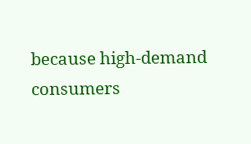because high-demand consumers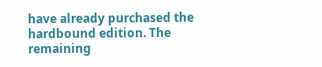have already purchased the hardbound edition. The remaining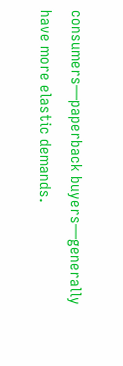consumers—paperback buyers—generally have more elastic demands.